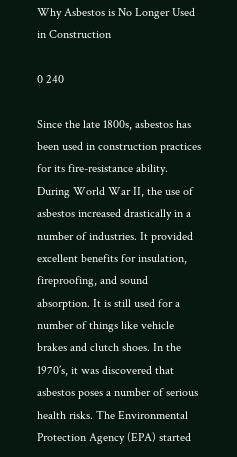Why Asbestos is No Longer Used in Construction

0 240

Since the late 1800s, asbestos has been used in construction practices for its fire-resistance ability. During World War II, the use of asbestos increased drastically in a number of industries. It provided excellent benefits for insulation, fireproofing, and sound absorption. It is still used for a number of things like vehicle brakes and clutch shoes. In the 1970’s, it was discovered that asbestos poses a number of serious health risks. The Environmental Protection Agency (EPA) started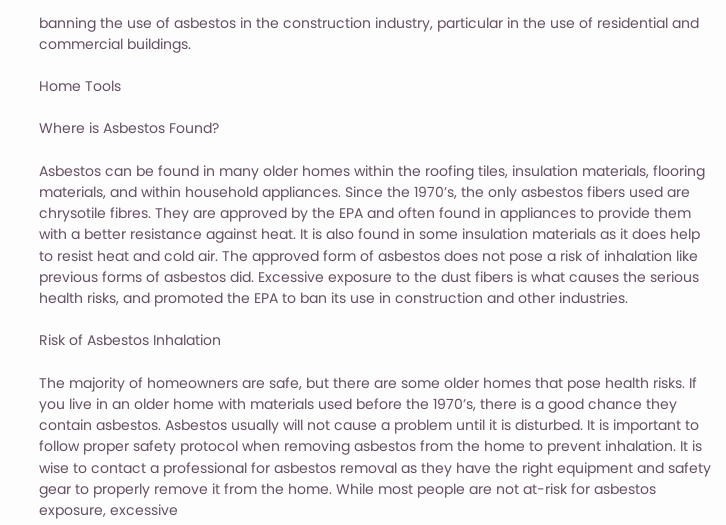banning the use of asbestos in the construction industry, particular in the use of residential and commercial buildings.

Home Tools

Where is Asbestos Found?

Asbestos can be found in many older homes within the roofing tiles, insulation materials, flooring materials, and within household appliances. Since the 1970’s, the only asbestos fibers used are chrysotile fibres. They are approved by the EPA and often found in appliances to provide them with a better resistance against heat. It is also found in some insulation materials as it does help to resist heat and cold air. The approved form of asbestos does not pose a risk of inhalation like previous forms of asbestos did. Excessive exposure to the dust fibers is what causes the serious health risks, and promoted the EPA to ban its use in construction and other industries.

Risk of Asbestos Inhalation

The majority of homeowners are safe, but there are some older homes that pose health risks. If you live in an older home with materials used before the 1970’s, there is a good chance they contain asbestos. Asbestos usually will not cause a problem until it is disturbed. It is important to follow proper safety protocol when removing asbestos from the home to prevent inhalation. It is wise to contact a professional for asbestos removal as they have the right equipment and safety gear to properly remove it from the home. While most people are not at-risk for asbestos exposure, excessive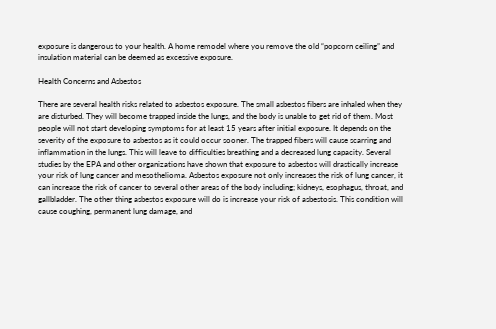exposure is dangerous to your health. A home remodel where you remove the old “popcorn ceiling” and insulation material can be deemed as excessive exposure.

Health Concerns and Asbestos

There are several health risks related to asbestos exposure. The small asbestos fibers are inhaled when they are disturbed. They will become trapped inside the lungs, and the body is unable to get rid of them. Most people will not start developing symptoms for at least 15 years after initial exposure. It depends on the severity of the exposure to asbestos as it could occur sooner. The trapped fibers will cause scarring and inflammation in the lungs. This will leave to difficulties breathing and a decreased lung capacity. Several studies by the EPA and other organizations have shown that exposure to asbestos will drastically increase your risk of lung cancer and mesothelioma. Asbestos exposure not only increases the risk of lung cancer, it can increase the risk of cancer to several other areas of the body including; kidneys, esophagus, throat, and gallbladder. The other thing asbestos exposure will do is increase your risk of asbestosis. This condition will cause coughing, permanent lung damage, and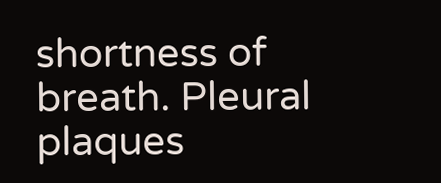shortness of breath. Pleural plaques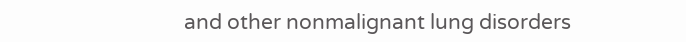and other nonmalignant lung disorders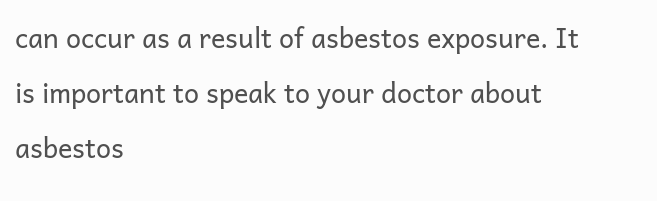can occur as a result of asbestos exposure. It is important to speak to your doctor about asbestos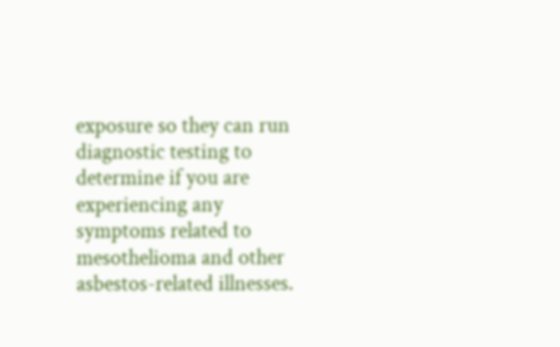exposure so they can run diagnostic testing to determine if you are experiencing any symptoms related to mesothelioma and other asbestos-related illnesses.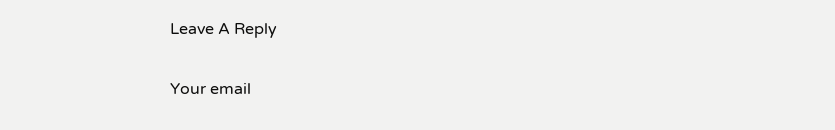Leave A Reply

Your email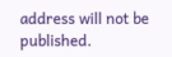address will not be published.